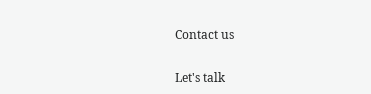Contact us

Let's talk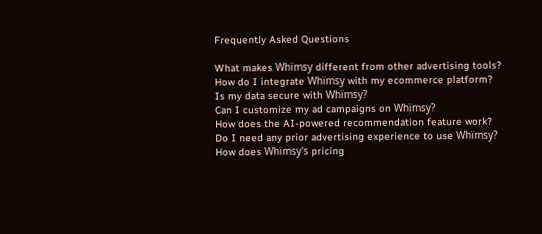Frequently Asked Questions

What makes Whïmsy different from other advertising tools?
How do I integrate Whïmsy with my ecommerce platform?
Is my data secure with Whïmsy?
Can I customize my ad campaigns on Whïmsy?
How does the AI-powered recommendation feature work?
Do I need any prior advertising experience to use Whïmsy?
How does Whïmsy's pricing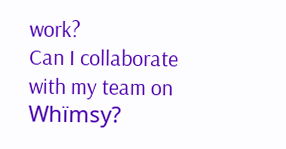work?
Can I collaborate with my team on Whïmsy?